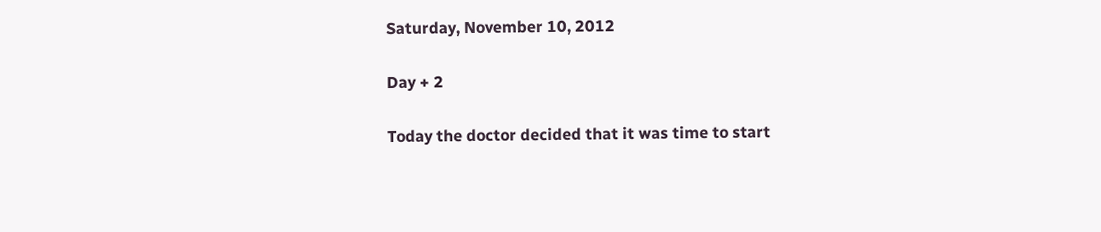Saturday, November 10, 2012

Day + 2

Today the doctor decided that it was time to start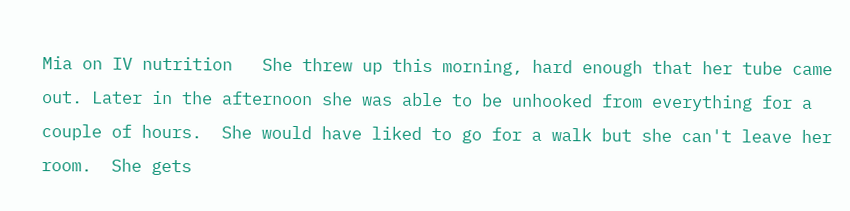Mia on IV nutrition   She threw up this morning, hard enough that her tube came out. Later in the afternoon she was able to be unhooked from everything for a couple of hours.  She would have liked to go for a walk but she can't leave her room.  She gets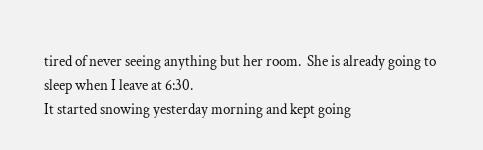tired of never seeing anything but her room.  She is already going to sleep when I leave at 6:30.
It started snowing yesterday morning and kept going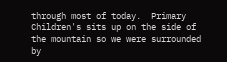through most of today.  Primary Children's sits up on the side of the mountain so we were surrounded by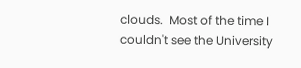clouds.  Most of the time I couldn't see the University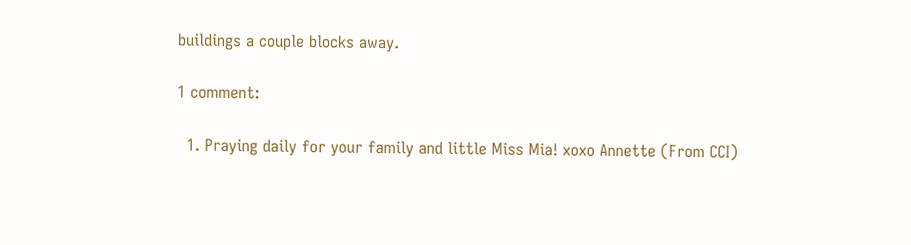buildings a couple blocks away.

1 comment:

  1. Praying daily for your family and little Miss Mia! xoxo Annette (From CCI)